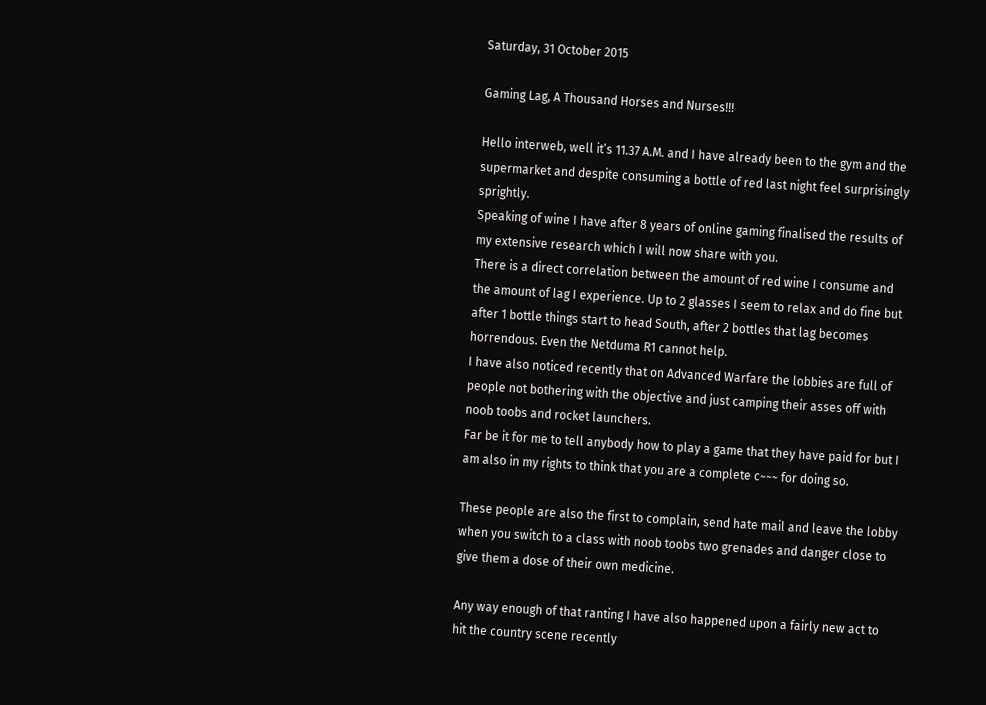Saturday, 31 October 2015

Gaming Lag, A Thousand Horses and Nurses!!!

Hello interweb, well it’s 11.37 A.M. and I have already been to the gym and the supermarket and despite consuming a bottle of red last night feel surprisingly sprightly.
Speaking of wine I have after 8 years of online gaming finalised the results of my extensive research which I will now share with you.
There is a direct correlation between the amount of red wine I consume and the amount of lag I experience. Up to 2 glasses I seem to relax and do fine but after 1 bottle things start to head South, after 2 bottles that lag becomes horrendous. Even the Netduma R1 cannot help.
I have also noticed recently that on Advanced Warfare the lobbies are full of people not bothering with the objective and just camping their asses off with noob toobs and rocket launchers.
Far be it for me to tell anybody how to play a game that they have paid for but I am also in my rights to think that you are a complete c~~~ for doing so.

These people are also the first to complain, send hate mail and leave the lobby when you switch to a class with noob toobs two grenades and danger close to give them a dose of their own medicine.

Any way enough of that ranting I have also happened upon a fairly new act to hit the country scene recently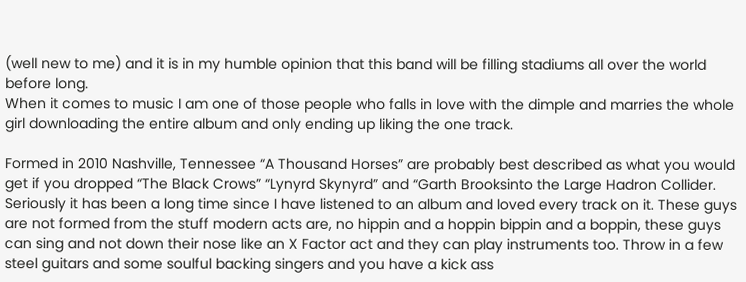(well new to me) and it is in my humble opinion that this band will be filling stadiums all over the world before long.
When it comes to music I am one of those people who falls in love with the dimple and marries the whole girl downloading the entire album and only ending up liking the one track.

Formed in 2010 Nashville, Tennessee “A Thousand Horses” are probably best described as what you would get if you dropped “The Black Crows” “Lynyrd Skynyrd” and “Garth Brooksinto the Large Hadron Collider.
Seriously it has been a long time since I have listened to an album and loved every track on it. These guys are not formed from the stuff modern acts are, no hippin and a hoppin bippin and a boppin, these guys can sing and not down their nose like an X Factor act and they can play instruments too. Throw in a few steel guitars and some soulful backing singers and you have a kick ass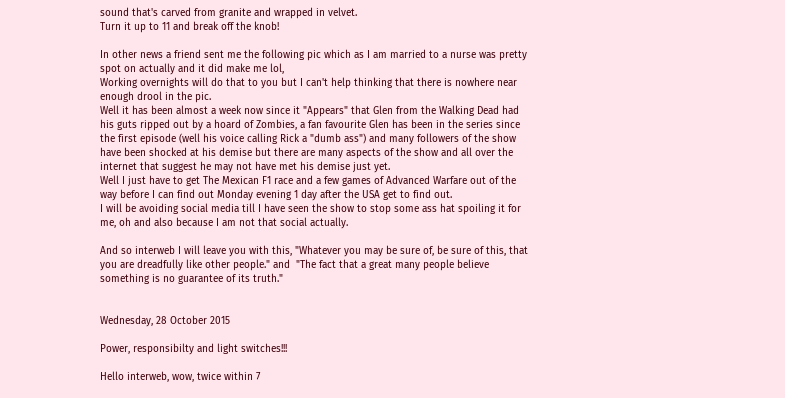sound that's carved from granite and wrapped in velvet.
Turn it up to 11 and break off the knob!

In other news a friend sent me the following pic which as I am married to a nurse was pretty spot on actually and it did make me lol,
Working overnights will do that to you but I can't help thinking that there is nowhere near enough drool in the pic.
Well it has been almost a week now since it "Appears" that Glen from the Walking Dead had his guts ripped out by a hoard of Zombies, a fan favourite Glen has been in the series since the first episode (well his voice calling Rick a "dumb ass") and many followers of the show have been shocked at his demise but there are many aspects of the show and all over the internet that suggest he may not have met his demise just yet.
Well I just have to get The Mexican F1 race and a few games of Advanced Warfare out of the way before I can find out Monday evening 1 day after the USA get to find out.
I will be avoiding social media till I have seen the show to stop some ass hat spoiling it for me, oh and also because I am not that social actually.

And so interweb I will leave you with this, "Whatever you may be sure of, be sure of this, that you are dreadfully like other people." and  "The fact that a great many people believe something is no guarantee of its truth."


Wednesday, 28 October 2015

Power, responsibilty and light switches!!!

Hello interweb, wow, twice within 7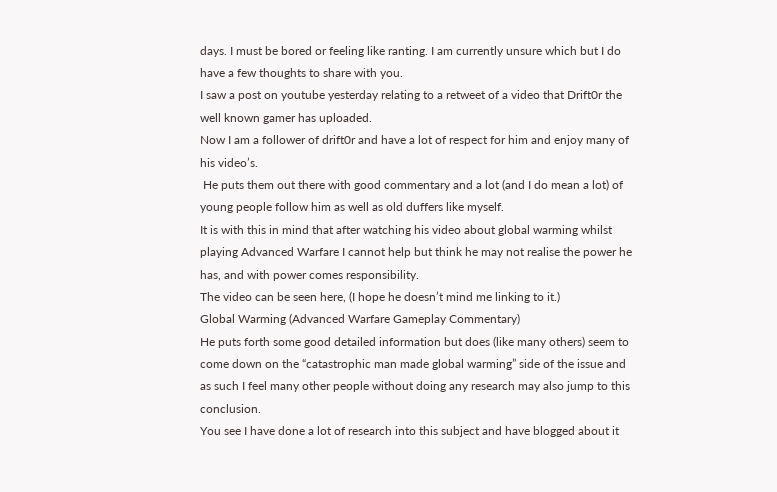days. I must be bored or feeling like ranting. I am currently unsure which but I do have a few thoughts to share with you.
I saw a post on youtube yesterday relating to a retweet of a video that Drift0r the well known gamer has uploaded.
Now I am a follower of drift0r and have a lot of respect for him and enjoy many of his video’s.
 He puts them out there with good commentary and a lot (and I do mean a lot) of young people follow him as well as old duffers like myself.
It is with this in mind that after watching his video about global warming whilst playing Advanced Warfare I cannot help but think he may not realise the power he has, and with power comes responsibility.
The video can be seen here, (I hope he doesn’t mind me linking to it.)
Global Warming (Advanced Warfare Gameplay Commentary)
He puts forth some good detailed information but does (like many others) seem to come down on the “catastrophic man made global warming” side of the issue and as such I feel many other people without doing any research may also jump to this conclusion.
You see I have done a lot of research into this subject and have blogged about it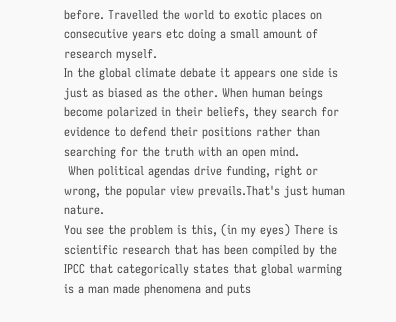before. Travelled the world to exotic places on consecutive years etc doing a small amount of research myself.
In the global climate debate it appears one side is just as biased as the other. When human beings become polarized in their beliefs, they search for evidence to defend their positions rather than searching for the truth with an open mind.
 When political agendas drive funding, right or wrong, the popular view prevails.That's just human nature.
You see the problem is this, (in my eyes) There is scientific research that has been compiled by the IPCC that categorically states that global warming is a man made phenomena and puts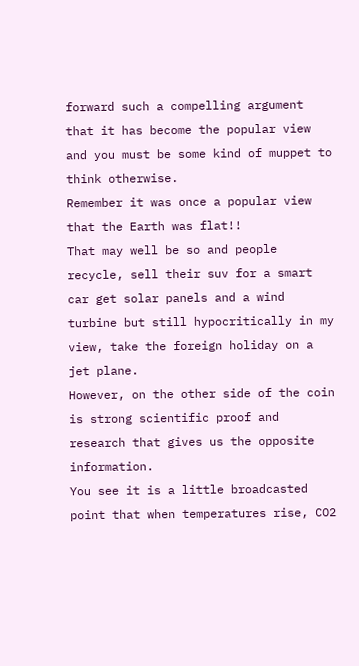forward such a compelling argument that it has become the popular view and you must be some kind of muppet to think otherwise.
Remember it was once a popular view that the Earth was flat!!
That may well be so and people recycle, sell their suv for a smart car get solar panels and a wind turbine but still hypocritically in my view, take the foreign holiday on a jet plane.
However, on the other side of the coin is strong scientific proof and research that gives us the opposite information.
You see it is a little broadcasted point that when temperatures rise, CO2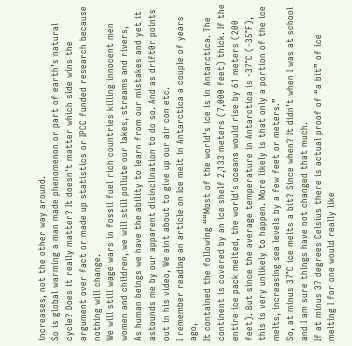increases, not the other way around.
So is global warming a man made phenomenon or part of earth’s natural cycle? Does it really matter? It doesn't matter which side wins the argument over fact or made up statistics or IPCC funded research because nothing will change.
We will still wage wars in fossil fuel rich countries killing innocent men women and children, we will still pollute our lakes, streams and rivers,
As human beings we have the ability to learn from our mistakes and yet it astounds me by our apparent disinclination to do so. And as drift0r points out in his video, We aint about to give up our air con etc.
I remember reading an article on Ice melt in Antarctica a couple of years ago,
It contained the following ““Most of the world's ice is in Antarctica. The continent is covered by an ice shelf 2,133 meters (7,000 feet) thick. If the entire ice pack melted, the world's oceans would rise by 61 meters (200 feet). But since the average temperature in Antarctica is -37°C (-35°F), this is very unlikely to happen. More likely is that only a portion of the ice melts, increasing sea levels by a few feet or meters.”
So, at minus 37°C ice melts a bit? Since when? It didn’t when I was at school and I am sure things have not changed that much.
If at minus 37 degrees Celsius there is actual proof of “a bit” of ice melting I for one would really like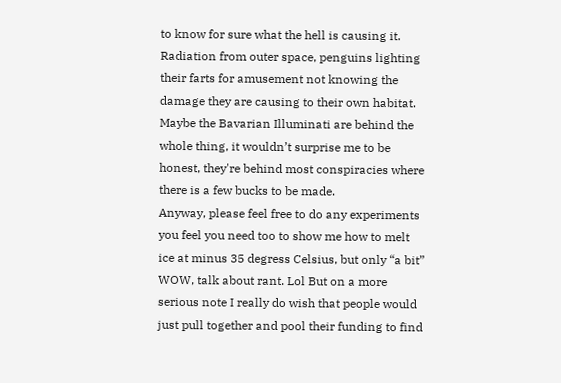to know for sure what the hell is causing it.
Radiation from outer space, penguins lighting their farts for amusement not knowing the damage they are causing to their own habitat.
Maybe the Bavarian Illuminati are behind the whole thing, it wouldn’t surprise me to be honest, they're behind most conspiracies where there is a few bucks to be made.
Anyway, please feel free to do any experiments you feel you need too to show me how to melt ice at minus 35 degress Celsius, but only “a bit”
WOW, talk about rant. Lol But on a more serious note I really do wish that people would just pull together and pool their funding to find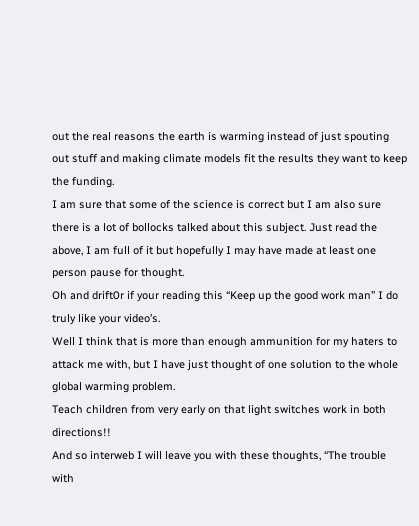out the real reasons the earth is warming instead of just spouting out stuff and making climate models fit the results they want to keep the funding.
I am sure that some of the science is correct but I am also sure there is a lot of bollocks talked about this subject. Just read the above, I am full of it but hopefully I may have made at least one person pause for thought.
Oh and drift0r if your reading this “Keep up the good work man” I do truly like your video’s.
Well I think that is more than enough ammunition for my haters to attack me with, but I have just thought of one solution to the whole global warming problem.
Teach children from very early on that light switches work in both directions!!
And so interweb I will leave you with these thoughts, “The trouble with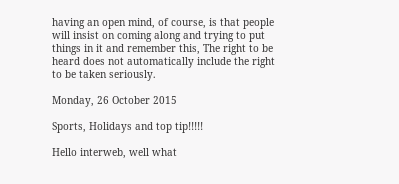having an open mind, of course, is that people will insist on coming along and trying to put things in it and remember this, The right to be heard does not automatically include the right to be taken seriously.

Monday, 26 October 2015

Sports, Holidays and top tip!!!!!

Hello interweb, well what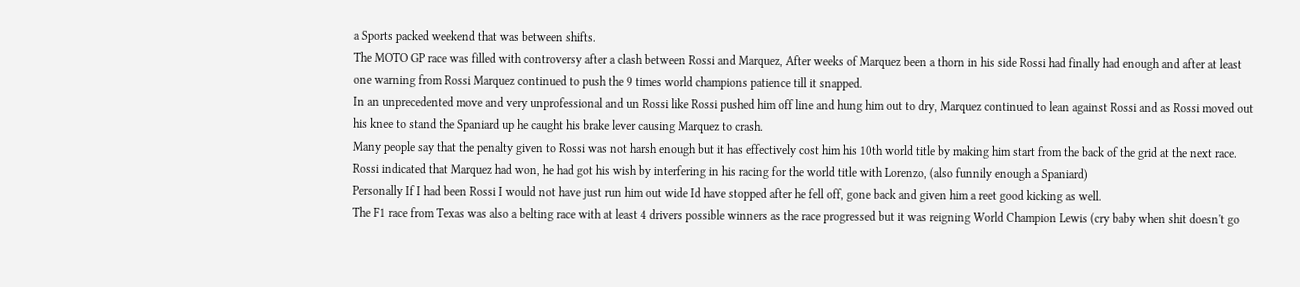a Sports packed weekend that was between shifts.
The MOTO GP race was filled with controversy after a clash between Rossi and Marquez, After weeks of Marquez been a thorn in his side Rossi had finally had enough and after at least one warning from Rossi Marquez continued to push the 9 times world champions patience till it snapped.
In an unprecedented move and very unprofessional and un Rossi like Rossi pushed him off line and hung him out to dry, Marquez continued to lean against Rossi and as Rossi moved out his knee to stand the Spaniard up he caught his brake lever causing Marquez to crash.
Many people say that the penalty given to Rossi was not harsh enough but it has effectively cost him his 10th world title by making him start from the back of the grid at the next race.
Rossi indicated that Marquez had won, he had got his wish by interfering in his racing for the world title with Lorenzo, (also funnily enough a Spaniard)
Personally If I had been Rossi I would not have just run him out wide Id have stopped after he fell off, gone back and given him a reet good kicking as well.
The F1 race from Texas was also a belting race with at least 4 drivers possible winners as the race progressed but it was reigning World Champion Lewis (cry baby when shit doesn't go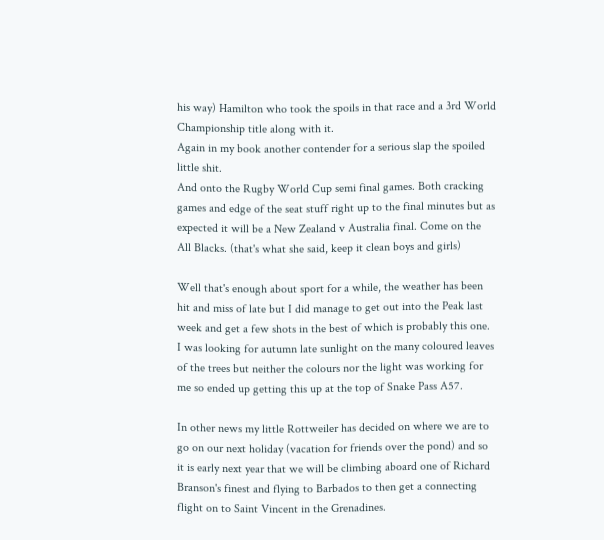his way) Hamilton who took the spoils in that race and a 3rd World Championship title along with it.
Again in my book another contender for a serious slap the spoiled little shit.
And onto the Rugby World Cup semi final games. Both cracking games and edge of the seat stuff right up to the final minutes but as expected it will be a New Zealand v Australia final. Come on the All Blacks. (that's what she said, keep it clean boys and girls)

Well that's enough about sport for a while, the weather has been hit and miss of late but I did manage to get out into the Peak last week and get a few shots in the best of which is probably this one.
I was looking for autumn late sunlight on the many coloured leaves of the trees but neither the colours nor the light was working for me so ended up getting this up at the top of Snake Pass A57.

In other news my little Rottweiler has decided on where we are to go on our next holiday (vacation for friends over the pond) and so it is early next year that we will be climbing aboard one of Richard Branson's finest and flying to Barbados to then get a connecting flight on to Saint Vincent in the Grenadines.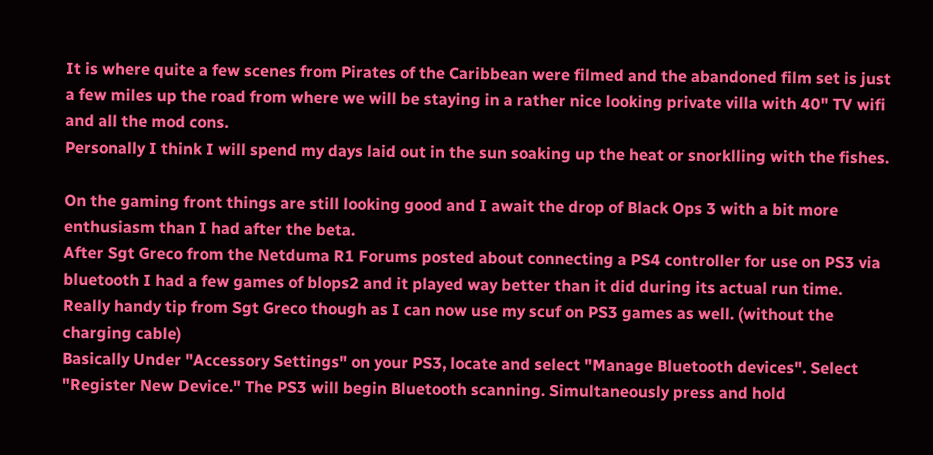It is where quite a few scenes from Pirates of the Caribbean were filmed and the abandoned film set is just a few miles up the road from where we will be staying in a rather nice looking private villa with 40" TV wifi and all the mod cons.
Personally I think I will spend my days laid out in the sun soaking up the heat or snorklling with the fishes.

On the gaming front things are still looking good and I await the drop of Black Ops 3 with a bit more enthusiasm than I had after the beta.
After Sgt Greco from the Netduma R1 Forums posted about connecting a PS4 controller for use on PS3 via bluetooth I had a few games of blops2 and it played way better than it did during its actual run time.
Really handy tip from Sgt Greco though as I can now use my scuf on PS3 games as well. (without the charging cable)
Basically Under "Accessory Settings" on your PS3, locate and select "Manage Bluetooth devices". Select "Register New Device." The PS3 will begin Bluetooth scanning. Simultaneously press and hold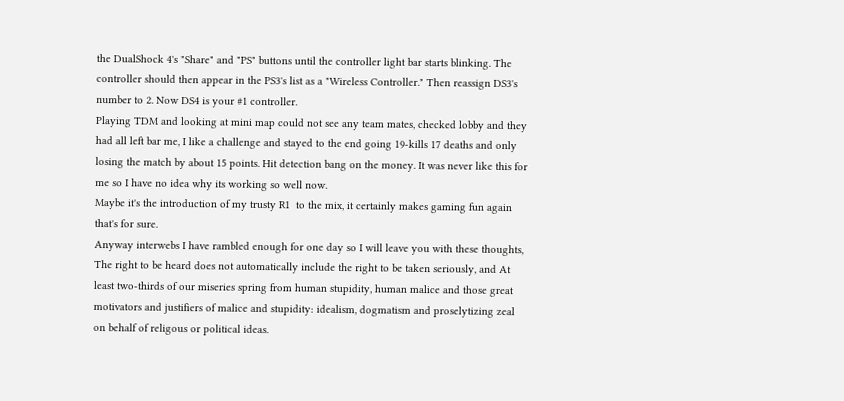the DualShock 4's "Share" and "PS" buttons until the controller light bar starts blinking. The controller should then appear in the PS3's list as a "Wireless Controller." Then reassign DS3's number to 2. Now DS4 is your #1 controller.
Playing TDM and looking at mini map could not see any team mates, checked lobby and they had all left bar me, I like a challenge and stayed to the end going 19-kills 17 deaths and only losing the match by about 15 points. Hit detection bang on the money. It was never like this for me so I have no idea why its working so well now.
Maybe it's the introduction of my trusty R1  to the mix, it certainly makes gaming fun again that's for sure.
Anyway interwebs I have rambled enough for one day so I will leave you with these thoughts,
The right to be heard does not automatically include the right to be taken seriously, and At least two-thirds of our miseries spring from human stupidity, human malice and those great motivators and justifiers of malice and stupidity: idealism, dogmatism and proselytizing zeal on behalf of religous or political ideas.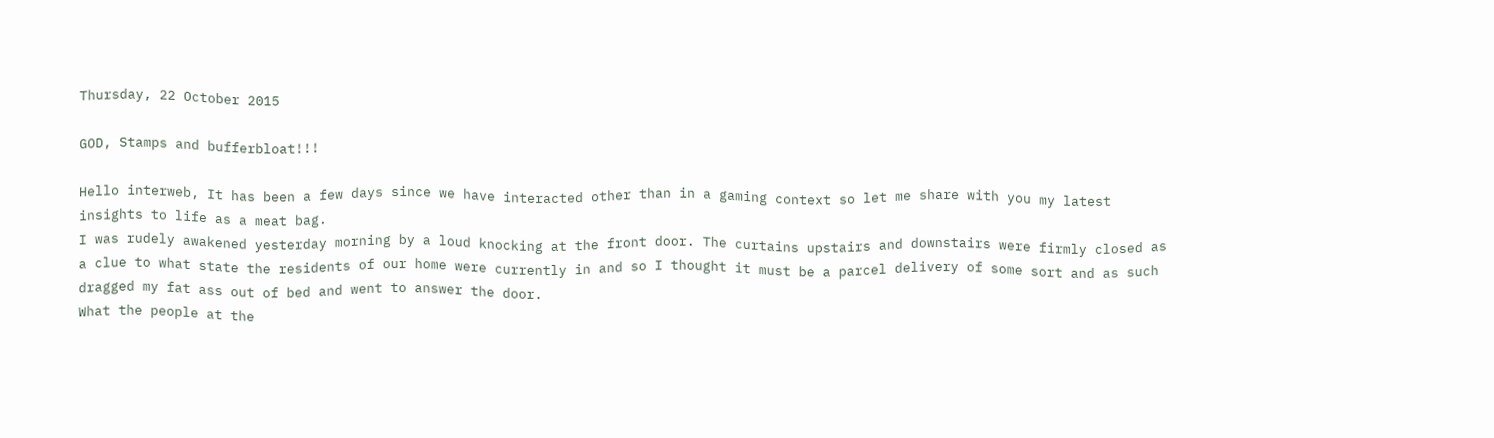Thursday, 22 October 2015

GOD, Stamps and bufferbloat!!!

Hello interweb, It has been a few days since we have interacted other than in a gaming context so let me share with you my latest insights to life as a meat bag.
I was rudely awakened yesterday morning by a loud knocking at the front door. The curtains upstairs and downstairs were firmly closed as a clue to what state the residents of our home were currently in and so I thought it must be a parcel delivery of some sort and as such dragged my fat ass out of bed and went to answer the door.
What the people at the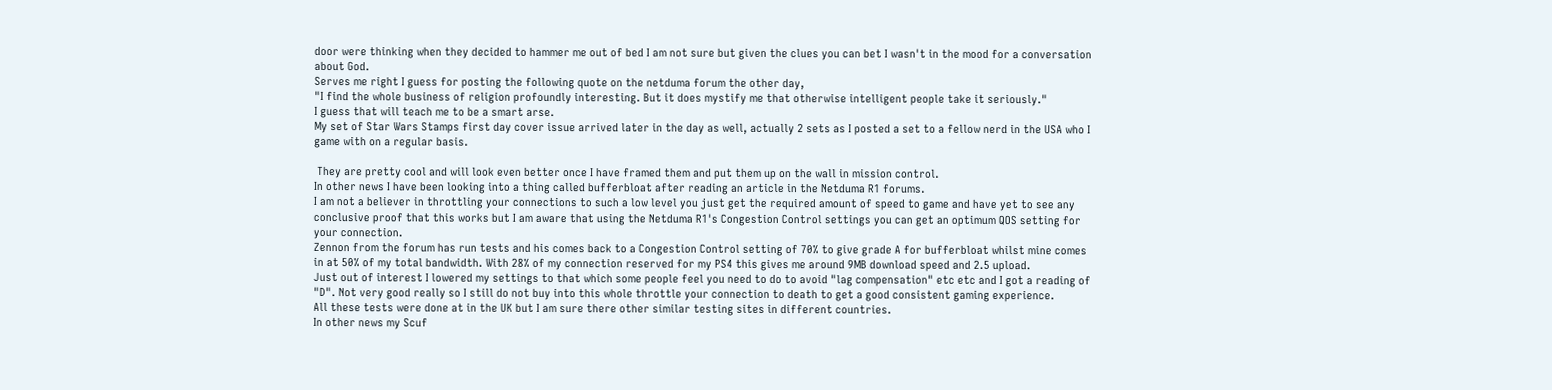door were thinking when they decided to hammer me out of bed I am not sure but given the clues you can bet I wasn't in the mood for a conversation about God.
Serves me right I guess for posting the following quote on the netduma forum the other day,
"I find the whole business of religion profoundly interesting. But it does mystify me that otherwise intelligent people take it seriously."
I guess that will teach me to be a smart arse.
My set of Star Wars Stamps first day cover issue arrived later in the day as well, actually 2 sets as I posted a set to a fellow nerd in the USA who I game with on a regular basis.

 They are pretty cool and will look even better once I have framed them and put them up on the wall in mission control.
In other news I have been looking into a thing called bufferbloat after reading an article in the Netduma R1 forums.
I am not a believer in throttling your connections to such a low level you just get the required amount of speed to game and have yet to see any conclusive proof that this works but I am aware that using the Netduma R1's Congestion Control settings you can get an optimum QOS setting for your connection.
Zennon from the forum has run tests and his comes back to a Congestion Control setting of 70% to give grade A for bufferbloat whilst mine comes in at 50% of my total bandwidth. With 28% of my connection reserved for my PS4 this gives me around 9MB download speed and 2.5 upload.
Just out of interest I lowered my settings to that which some people feel you need to do to avoid "lag compensation" etc etc and I got a reading of "D". Not very good really so I still do not buy into this whole throttle your connection to death to get a good consistent gaming experience.
All these tests were done at in the UK but I am sure there other similar testing sites in different countries.
In other news my Scuf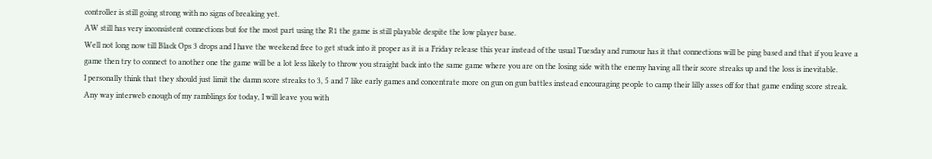controller is still going strong with no signs of breaking yet.
AW still has very inconsistent connections but for the most part using the R1 the game is still playable despite the low player base.
Well not long now till Black Ops 3 drops and I have the weekend free to get stuck into it proper as it is a Friday release this year instead of the usual Tuesday and rumour has it that connections will be ping based and that if you leave a game then try to connect to another one the game will be a lot less likely to throw you straight back into the same game where you are on the losing side with the enemy having all their score streaks up and the loss is inevitable.
I personally think that they should just limit the damn score streaks to 3, 5 and 7 like early games and concentrate more on gun on gun battles instead encouraging people to camp their lilly asses off for that game ending score streak.
Any way interweb enough of my ramblings for today, I will leave you with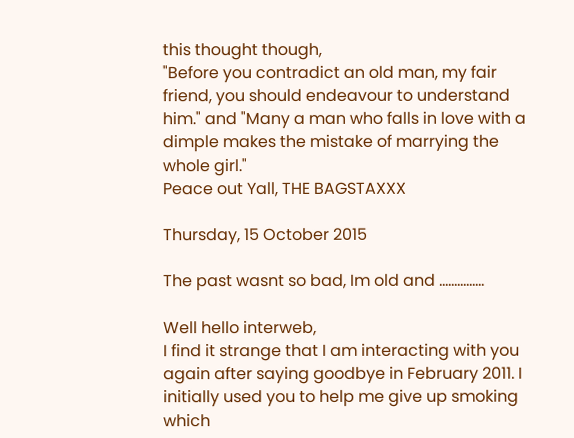this thought though,
"Before you contradict an old man, my fair friend, you should endeavour to understand him." and "Many a man who falls in love with a dimple makes the mistake of marrying the whole girl."
Peace out Yall, THE BAGSTAXXX

Thursday, 15 October 2015

The past wasnt so bad, Im old and ...............

Well hello interweb,
I find it strange that I am interacting with you again after saying goodbye in February 2011. I initially used you to help me give up smoking which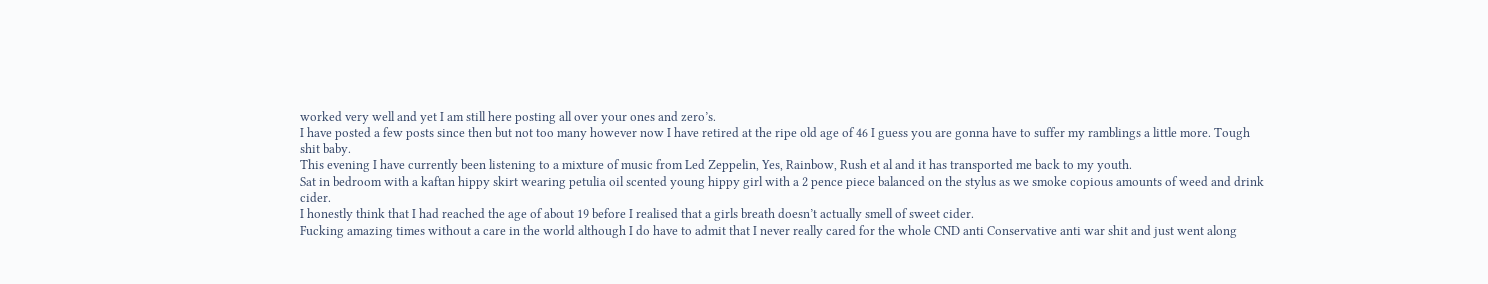worked very well and yet I am still here posting all over your ones and zero’s.
I have posted a few posts since then but not too many however now I have retired at the ripe old age of 46 I guess you are gonna have to suffer my ramblings a little more. Tough shit baby.
This evening I have currently been listening to a mixture of music from Led Zeppelin, Yes, Rainbow, Rush et al and it has transported me back to my youth.
Sat in bedroom with a kaftan hippy skirt wearing petulia oil scented young hippy girl with a 2 pence piece balanced on the stylus as we smoke copious amounts of weed and drink cider.
I honestly think that I had reached the age of about 19 before I realised that a girls breath doesn’t actually smell of sweet cider.
Fucking amazing times without a care in the world although I do have to admit that I never really cared for the whole CND anti Conservative anti war shit and just went along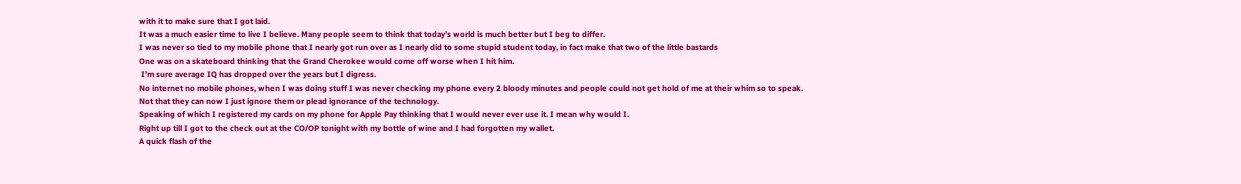with it to make sure that I got laid.
It was a much easier time to live I believe. Many people seem to think that today’s world is much better but I beg to differ.
I was never so tied to my mobile phone that I nearly got run over as I nearly did to some stupid student today, in fact make that two of the little bastards
One was on a skateboard thinking that the Grand Cherokee would come off worse when I hit him.
 I’m sure average IQ has dropped over the years but I digress.
No internet no mobile phones, when I was doing stuff I was never checking my phone every 2 bloody minutes and people could not get hold of me at their whim so to speak.
Not that they can now I just ignore them or plead ignorance of the technology.
Speaking of which I registered my cards on my phone for Apple Pay thinking that I would never ever use it. I mean why would I.
Right up till I got to the check out at the CO/OP tonight with my bottle of wine and I had forgotten my wallet.
A quick flash of the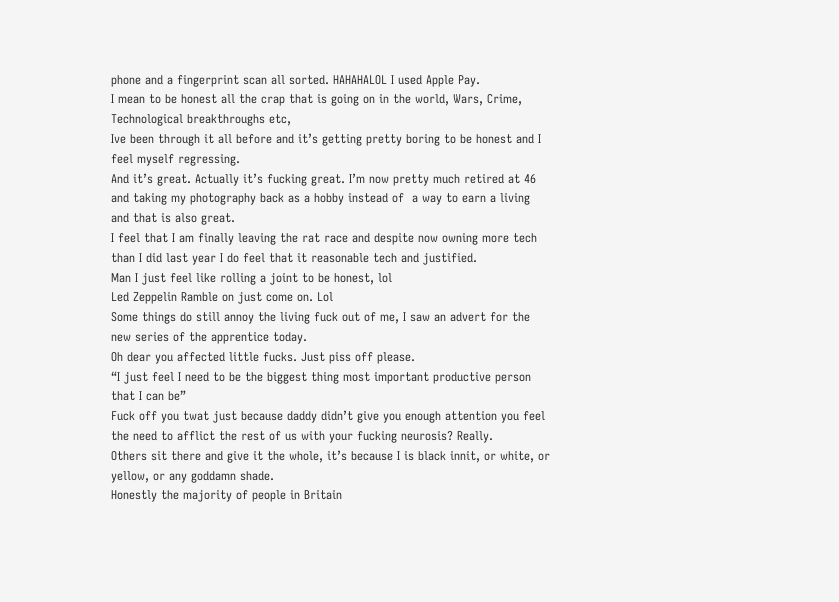phone and a fingerprint scan all sorted. HAHAHALOL I used Apple Pay.
I mean to be honest all the crap that is going on in the world, Wars, Crime, Technological breakthroughs etc,
Ive been through it all before and it’s getting pretty boring to be honest and I feel myself regressing.
And it’s great. Actually it’s fucking great. I’m now pretty much retired at 46 and taking my photography back as a hobby instead of  a way to earn a living and that is also great.
I feel that I am finally leaving the rat race and despite now owning more tech than I did last year I do feel that it reasonable tech and justified.
Man I just feel like rolling a joint to be honest, lol
Led Zeppelin Ramble on just come on. Lol
Some things do still annoy the living fuck out of me, I saw an advert for the new series of the apprentice today.
Oh dear you affected little fucks. Just piss off please.
“I just feel I need to be the biggest thing most important productive person that I can be”
Fuck off you twat just because daddy didn’t give you enough attention you feel the need to afflict the rest of us with your fucking neurosis? Really.
Others sit there and give it the whole, it’s because I is black innit, or white, or yellow, or any goddamn shade.
Honestly the majority of people in Britain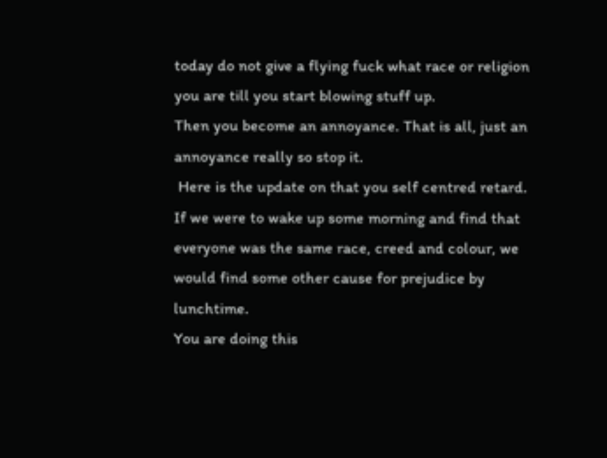today do not give a flying fuck what race or religion you are till you start blowing stuff up.
Then you become an annoyance. That is all, just an annoyance really so stop it.
 Here is the update on that you self centred retard.
If we were to wake up some morning and find that everyone was the same race, creed and colour, we would find some other cause for prejudice by lunchtime.
You are doing this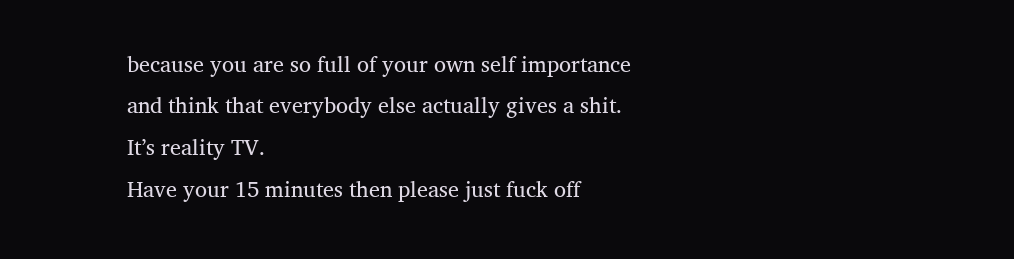because you are so full of your own self importance and think that everybody else actually gives a shit.
It’s reality TV.
Have your 15 minutes then please just fuck off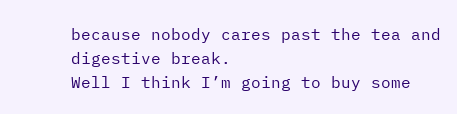because nobody cares past the tea and digestive break.
Well I think I’m going to buy some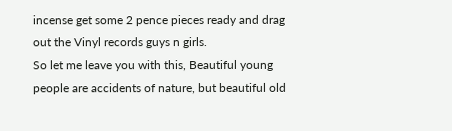incense get some 2 pence pieces ready and drag out the Vinyl records guys n girls.
So let me leave you with this, Beautiful young people are accidents of nature, but beautiful old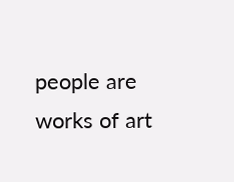people are works of art